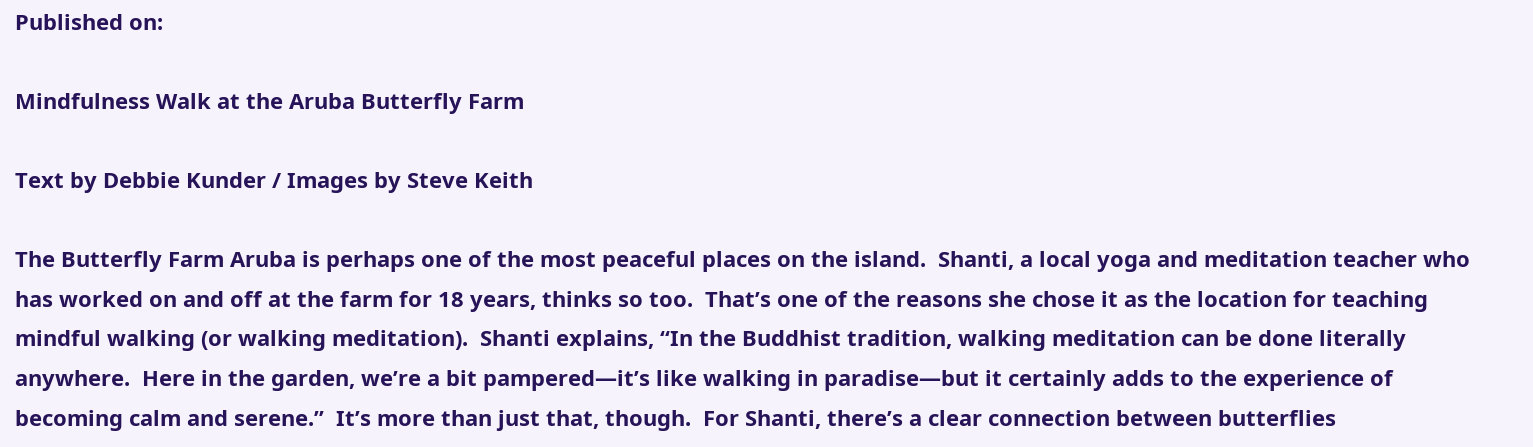Published on:

Mindfulness Walk at the Aruba Butterfly Farm

Text by Debbie Kunder / Images by Steve Keith

The Butterfly Farm Aruba is perhaps one of the most peaceful places on the island.  Shanti, a local yoga and meditation teacher who has worked on and off at the farm for 18 years, thinks so too.  That’s one of the reasons she chose it as the location for teaching mindful walking (or walking meditation).  Shanti explains, “In the Buddhist tradition, walking meditation can be done literally anywhere.  Here in the garden, we’re a bit pampered—it’s like walking in paradise—but it certainly adds to the experience of becoming calm and serene.”  It’s more than just that, though.  For Shanti, there’s a clear connection between butterflies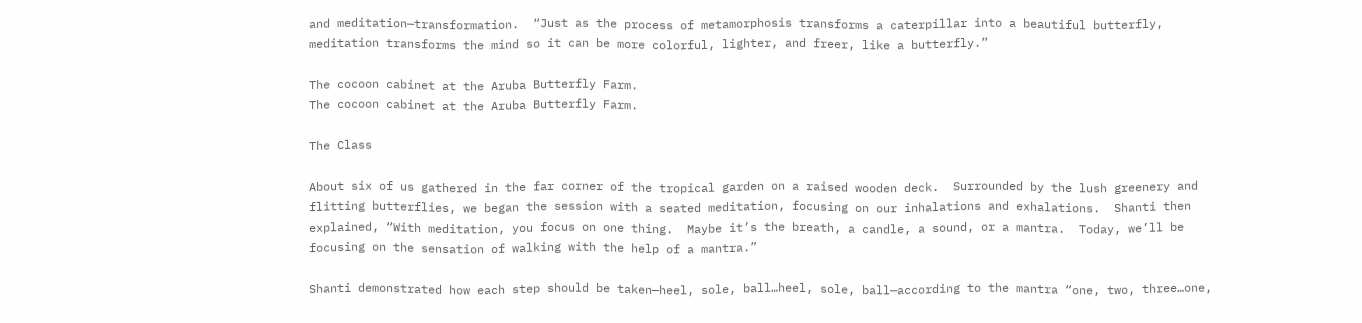and meditation—transformation.  “Just as the process of metamorphosis transforms a caterpillar into a beautiful butterfly, meditation transforms the mind so it can be more colorful, lighter, and freer, like a butterfly.”

The cocoon cabinet at the Aruba Butterfly Farm.
The cocoon cabinet at the Aruba Butterfly Farm.

The Class

About six of us gathered in the far corner of the tropical garden on a raised wooden deck.  Surrounded by the lush greenery and flitting butterflies, we began the session with a seated meditation, focusing on our inhalations and exhalations.  Shanti then explained, “With meditation, you focus on one thing.  Maybe it’s the breath, a candle, a sound, or a mantra.  Today, we’ll be focusing on the sensation of walking with the help of a mantra.”

Shanti demonstrated how each step should be taken—heel, sole, ball…heel, sole, ball—according to the mantra “one, two, three…one,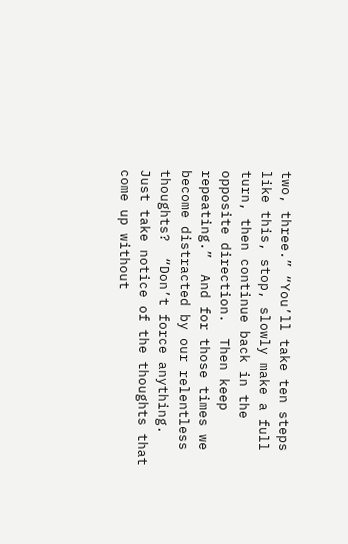two, three.” “You’ll take ten steps like this, stop, slowly make a full turn, then continue back in the opposite direction.  Then keep repeating.”  And for those times we become distracted by our relentless thoughts?  “Don’t force anything.  Just take notice of the thoughts that come up without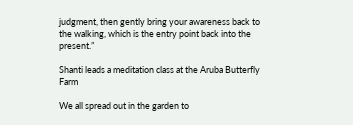judgment, then gently bring your awareness back to the walking, which is the entry point back into the present.”

Shanti leads a meditation class at the Aruba Butterfly Farm

We all spread out in the garden to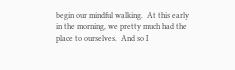begin our mindful walking.  At this early in the morning, we pretty much had the place to ourselves.  And so I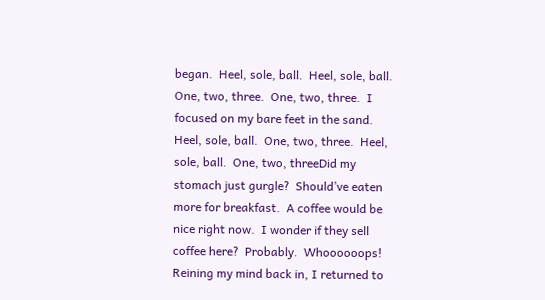began.  Heel, sole, ball.  Heel, sole, ball.  One, two, three.  One, two, three.  I focused on my bare feet in the sand.  Heel, sole, ball.  One, two, three.  Heel, sole, ball.  One, two, threeDid my stomach just gurgle?  Should’ve eaten more for breakfast.  A coffee would be nice right now.  I wonder if they sell coffee here?  Probably.  Whoooooops!  Reining my mind back in, I returned to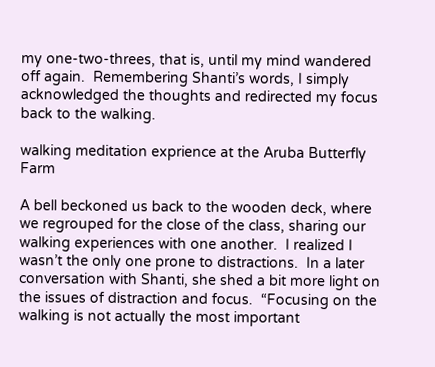my one-two-threes, that is, until my mind wandered off again.  Remembering Shanti’s words, I simply acknowledged the thoughts and redirected my focus back to the walking.

walking meditation exprience at the Aruba Butterfly Farm

A bell beckoned us back to the wooden deck, where we regrouped for the close of the class, sharing our walking experiences with one another.  I realized I wasn’t the only one prone to distractions.  In a later conversation with Shanti, she shed a bit more light on the issues of distraction and focus.  “Focusing on the walking is not actually the most important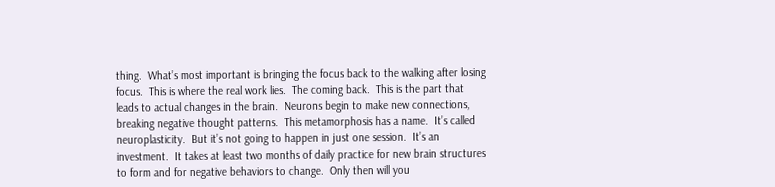thing.  What’s most important is bringing the focus back to the walking after losing focus.  This is where the real work lies.  The coming back.  This is the part that leads to actual changes in the brain.  Neurons begin to make new connections, breaking negative thought patterns.  This metamorphosis has a name.  It’s called neuroplasticity.  But it’s not going to happen in just one session.  It’s an investment.  It takes at least two months of daily practice for new brain structures to form and for negative behaviors to change.  Only then will you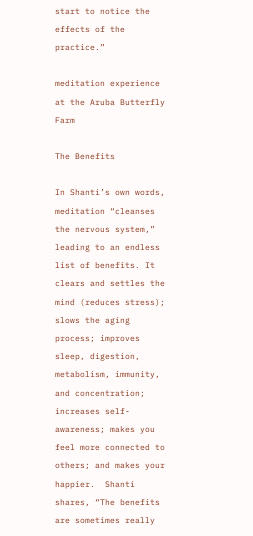start to notice the effects of the practice.”

meditation experience at the Aruba Butterfly Farm

The Benefits

In Shanti’s own words, meditation “cleanses the nervous system,” leading to an endless list of benefits. It clears and settles the mind (reduces stress); slows the aging process; improves sleep, digestion, metabolism, immunity, and concentration; increases self-awareness; makes you feel more connected to others; and makes your happier.  Shanti shares, “The benefits are sometimes really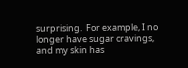surprising.  For example, I no longer have sugar cravings, and my skin has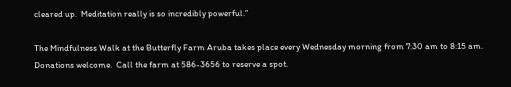cleared up.  Meditation really is so incredibly powerful.”

The Mindfulness Walk at the Butterfly Farm Aruba takes place every Wednesday morning from 7:30 am to 8:15 am.  Donations welcome.  Call the farm at 586-3656 to reserve a spot.